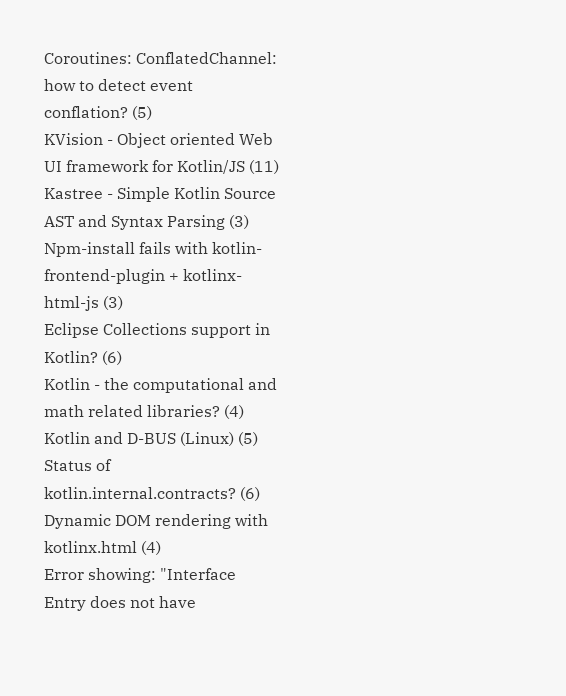Coroutines: ConflatedChannel: how to detect event conflation? (5)
KVision - Object oriented Web UI framework for Kotlin/JS (11)
Kastree - Simple Kotlin Source AST and Syntax Parsing (3)
Npm-install fails with kotlin-frontend-plugin + kotlinx-html-js (3)
Eclipse Collections support in Kotlin? (6)
Kotlin - the computational and math related libraries? (4)
Kotlin and D-BUS (Linux) (5)
Status of kotlin.internal.contracts? (6)
Dynamic DOM rendering with kotlinx.html (4)
Error showing: "Interface Entry does not have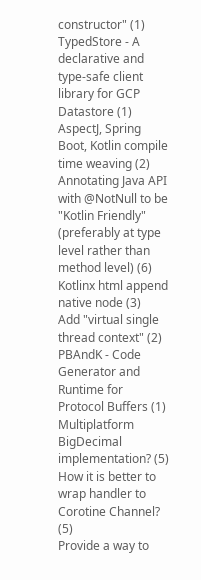constructor" (1)
TypedStore - A declarative and type-safe client library for GCP Datastore (1)
AspectJ, Spring Boot, Kotlin compile time weaving (2)
Annotating Java API with @NotNull to be "Kotlin Friendly" (preferably at type level rather than method level) (6)
Kotlinx html append native node (3)
Add "virtual single thread context" (2)
PBAndK - Code Generator and Runtime for Protocol Buffers (1)
Multiplatform BigDecimal implementation? (5)
How it is better to wrap handler to Corotine Channel? (5)
Provide a way to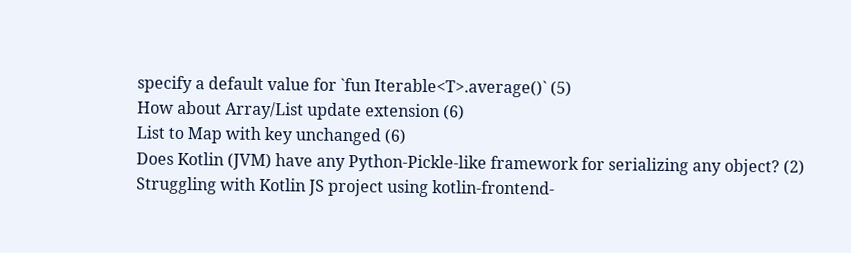specify a default value for `fun Iterable<T>.average()` (5)
How about Array/List update extension (6)
List to Map with key unchanged (6)
Does Kotlin (JVM) have any Python-Pickle-like framework for serializing any object? (2)
Struggling with Kotlin JS project using kotlin-frontend-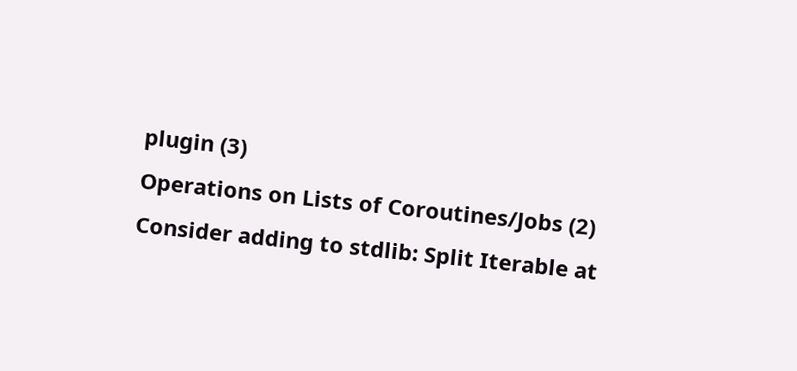plugin (3)
Operations on Lists of Coroutines/Jobs (2)
Consider adding to stdlib: Split Iterable at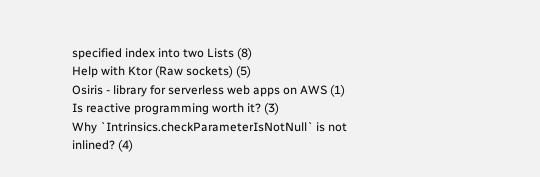specified index into two Lists (8)
Help with Ktor (Raw sockets) (5)
Osiris - library for serverless web apps on AWS (1)
Is reactive programming worth it? (3)
Why `Intrinsics.checkParameterIsNotNull` is not inlined? (4)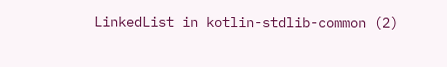LinkedList in kotlin-stdlib-common (2)